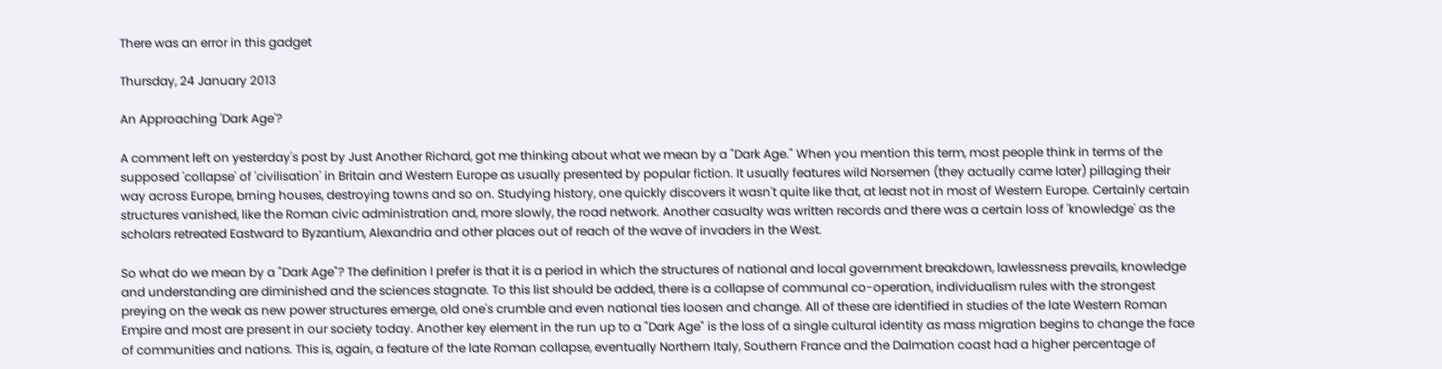There was an error in this gadget

Thursday, 24 January 2013

An Approaching 'Dark Age'?

A comment left on yesterday's post by Just Another Richard, got me thinking about what we mean by a "Dark Age." When you mention this term, most people think in terms of the supposed 'collapse' of 'civilisation' in Britain and Western Europe as usually presented by popular fiction. It usually features wild Norsemen (they actually came later) pillaging their way across Europe, brning houses, destroying towns and so on. Studying history, one quickly discovers it wasn't quite like that, at least not in most of Western Europe. Certainly certain structures vanished, like the Roman civic administration and, more slowly, the road network. Another casualty was written records and there was a certain loss of 'knowledge' as the scholars retreated Eastward to Byzantium, Alexandria and other places out of reach of the wave of invaders in the West.

So what do we mean by a "Dark Age"? The definition I prefer is that it is a period in which the structures of national and local government breakdown, lawlessness prevails, knowledge and understanding are diminished and the sciences stagnate. To this list should be added, there is a collapse of communal co-operation, individualism rules with the strongest preying on the weak as new power structures emerge, old one's crumble and even national ties loosen and change. All of these are identified in studies of the late Western Roman Empire and most are present in our society today. Another key element in the run up to a "Dark Age" is the loss of a single cultural identity as mass migration begins to change the face of communities and nations. This is, again, a feature of the late Roman collapse, eventually Northern Italy, Southern France and the Dalmation coast had a higher percentage of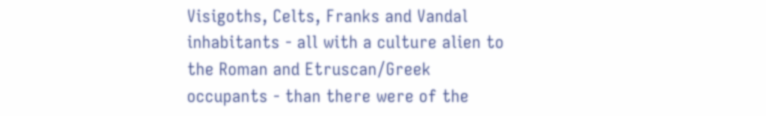Visigoths, Celts, Franks and Vandal inhabitants - all with a culture alien to the Roman and Etruscan/Greek occupants - than there were of the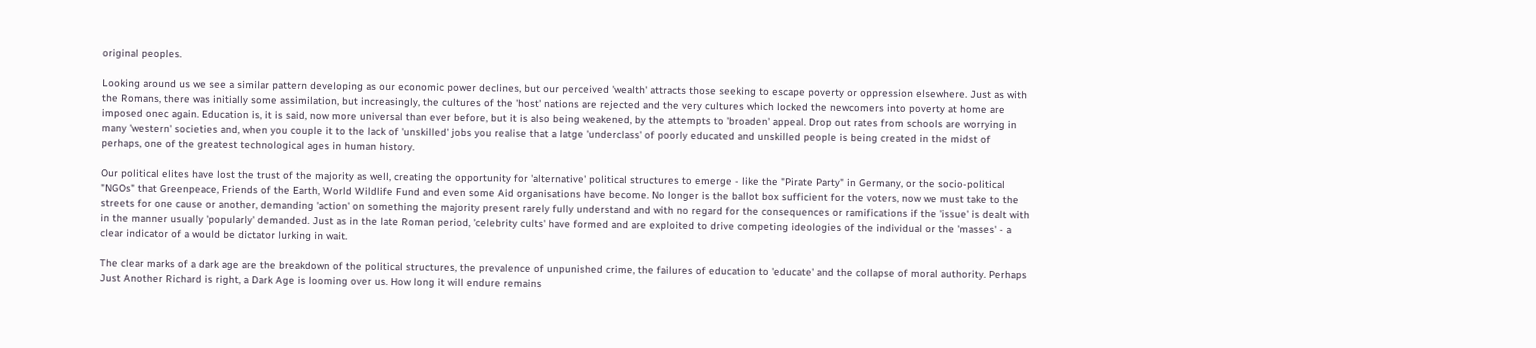original peoples.

Looking around us we see a similar pattern developing as our economic power declines, but our perceived 'wealth' attracts those seeking to escape poverty or oppression elsewhere. Just as with the Romans, there was initially some assimilation, but increasingly, the cultures of the 'host' nations are rejected and the very cultures which locked the newcomers into poverty at home are imposed onec again. Education is, it is said, now more universal than ever before, but it is also being weakened, by the attempts to 'broaden' appeal. Drop out rates from schools are worrying in many 'western' societies and, when you couple it to the lack of 'unskilled' jobs you realise that a latge 'underclass' of poorly educated and unskilled people is being created in the midst of perhaps, one of the greatest technological ages in human history.

Our political elites have lost the trust of the majority as well, creating the opportunity for 'alternative' political structures to emerge - like the "Pirate Party" in Germany, or the socio-political "NGOs" that Greenpeace, Friends of the Earth, World Wildlife Fund and even some Aid organisations have become. No longer is the ballot box sufficient for the voters, now we must take to the streets for one cause or another, demanding 'action' on something the majority present rarely fully understand and with no regard for the consequences or ramifications if the 'issue' is dealt with in the manner usually 'popularly' demanded. Just as in the late Roman period, 'celebrity cults' have formed and are exploited to drive competing ideologies of the individual or the 'masses' - a clear indicator of a would be dictator lurking in wait.

The clear marks of a dark age are the breakdown of the political structures, the prevalence of unpunished crime, the failures of education to 'educate' and the collapse of moral authority. Perhaps Just Another Richard is right, a Dark Age is looming over us. How long it will endure remains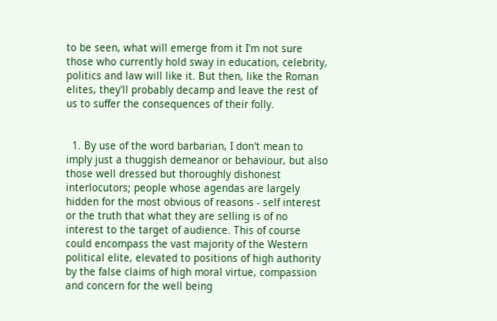to be seen, what will emerge from it I'm not sure those who currently hold sway in education, celebrity, politics and law will like it. But then, like the Roman elites, they'll probably decamp and leave the rest of us to suffer the consequences of their folly.


  1. By use of the word barbarian, I don't mean to imply just a thuggish demeanor or behaviour, but also those well dressed but thoroughly dishonest interlocutors; people whose agendas are largely hidden for the most obvious of reasons - self interest or the truth that what they are selling is of no interest to the target of audience. This of course could encompass the vast majority of the Western political elite, elevated to positions of high authority by the false claims of high moral virtue, compassion and concern for the well being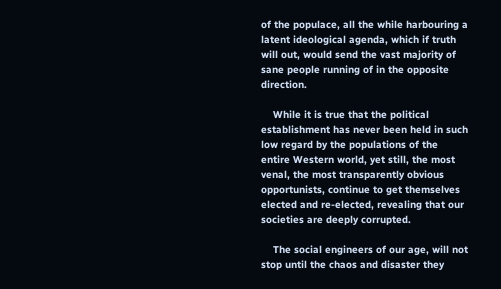of the populace, all the while harbouring a latent ideological agenda, which if truth will out, would send the vast majority of sane people running of in the opposite direction.

    While it is true that the political establishment has never been held in such low regard by the populations of the entire Western world, yet still, the most venal, the most transparently obvious opportunists, continue to get themselves elected and re-elected, revealing that our societies are deeply corrupted.

    The social engineers of our age, will not stop until the chaos and disaster they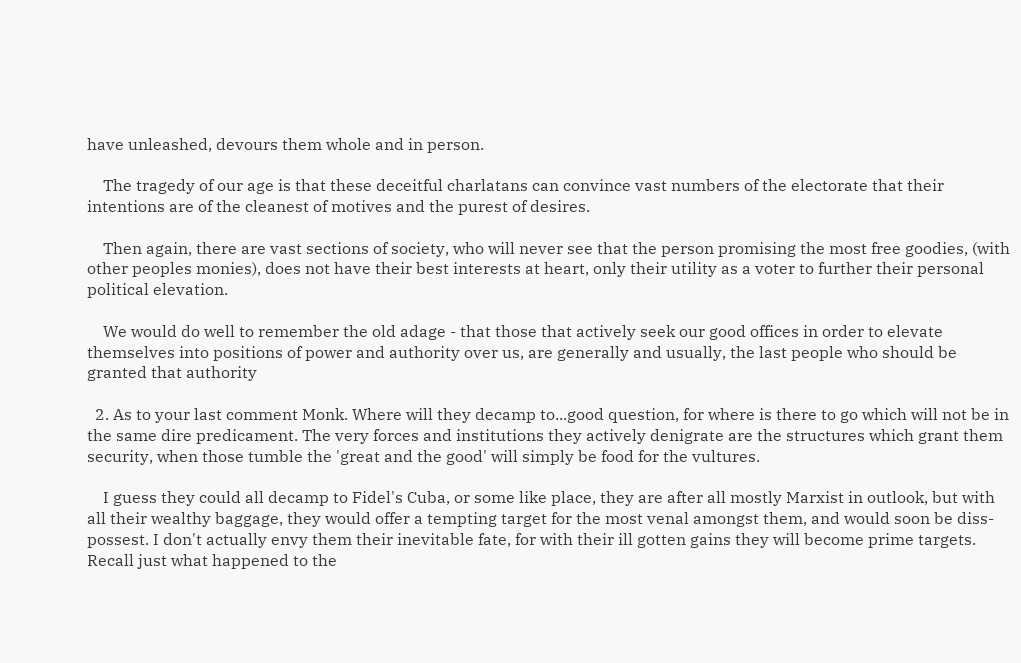have unleashed, devours them whole and in person.

    The tragedy of our age is that these deceitful charlatans can convince vast numbers of the electorate that their intentions are of the cleanest of motives and the purest of desires.

    Then again, there are vast sections of society, who will never see that the person promising the most free goodies, (with other peoples monies), does not have their best interests at heart, only their utility as a voter to further their personal political elevation.

    We would do well to remember the old adage - that those that actively seek our good offices in order to elevate themselves into positions of power and authority over us, are generally and usually, the last people who should be granted that authority

  2. As to your last comment Monk. Where will they decamp to...good question, for where is there to go which will not be in the same dire predicament. The very forces and institutions they actively denigrate are the structures which grant them security, when those tumble the 'great and the good' will simply be food for the vultures.

    I guess they could all decamp to Fidel's Cuba, or some like place, they are after all mostly Marxist in outlook, but with all their wealthy baggage, they would offer a tempting target for the most venal amongst them, and would soon be diss-possest. I don't actually envy them their inevitable fate, for with their ill gotten gains they will become prime targets. Recall just what happened to the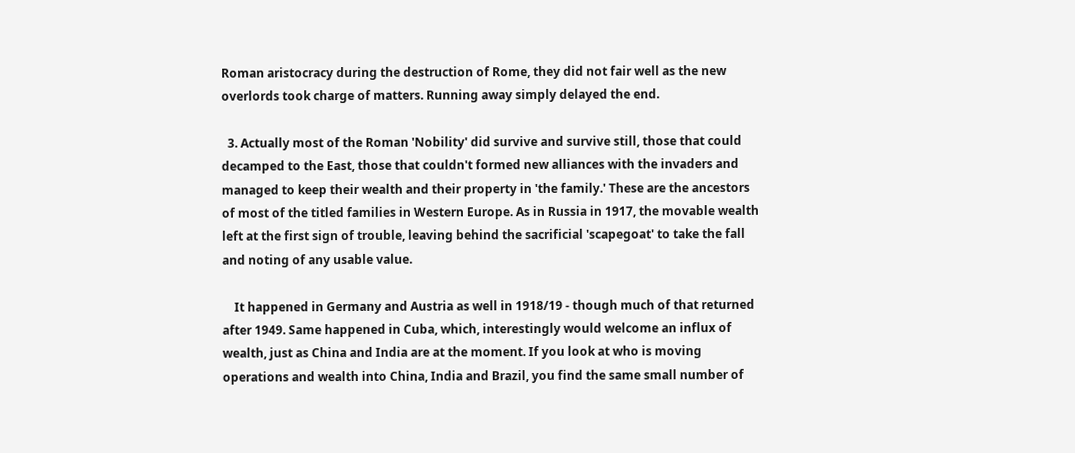Roman aristocracy during the destruction of Rome, they did not fair well as the new overlords took charge of matters. Running away simply delayed the end.

  3. Actually most of the Roman 'Nobility' did survive and survive still, those that could decamped to the East, those that couldn't formed new alliances with the invaders and managed to keep their wealth and their property in 'the family.' These are the ancestors of most of the titled families in Western Europe. As in Russia in 1917, the movable wealth left at the first sign of trouble, leaving behind the sacrificial 'scapegoat' to take the fall and noting of any usable value.

    It happened in Germany and Austria as well in 1918/19 - though much of that returned after 1949. Same happened in Cuba, which, interestingly would welcome an influx of wealth, just as China and India are at the moment. If you look at who is moving operations and wealth into China, India and Brazil, you find the same small number of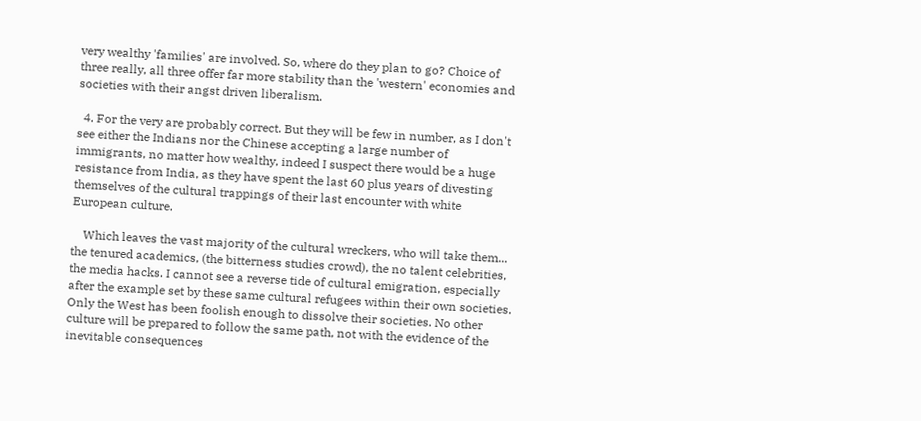very wealthy 'families' are involved. So, where do they plan to go? Choice of three really, all three offer far more stability than the 'western' economies and societies with their angst driven liberalism.

  4. For the very are probably correct. But they will be few in number, as I don't see either the Indians nor the Chinese accepting a large number of immigrants, no matter how wealthy, indeed I suspect there would be a huge resistance from India, as they have spent the last 60 plus years of divesting themselves of the cultural trappings of their last encounter with white European culture.

    Which leaves the vast majority of the cultural wreckers, who will take them... the tenured academics, (the bitterness studies crowd), the no talent celebrities, the media hacks. I cannot see a reverse tide of cultural emigration, especially after the example set by these same cultural refugees within their own societies. Only the West has been foolish enough to dissolve their societies. No other culture will be prepared to follow the same path, not with the evidence of the inevitable consequences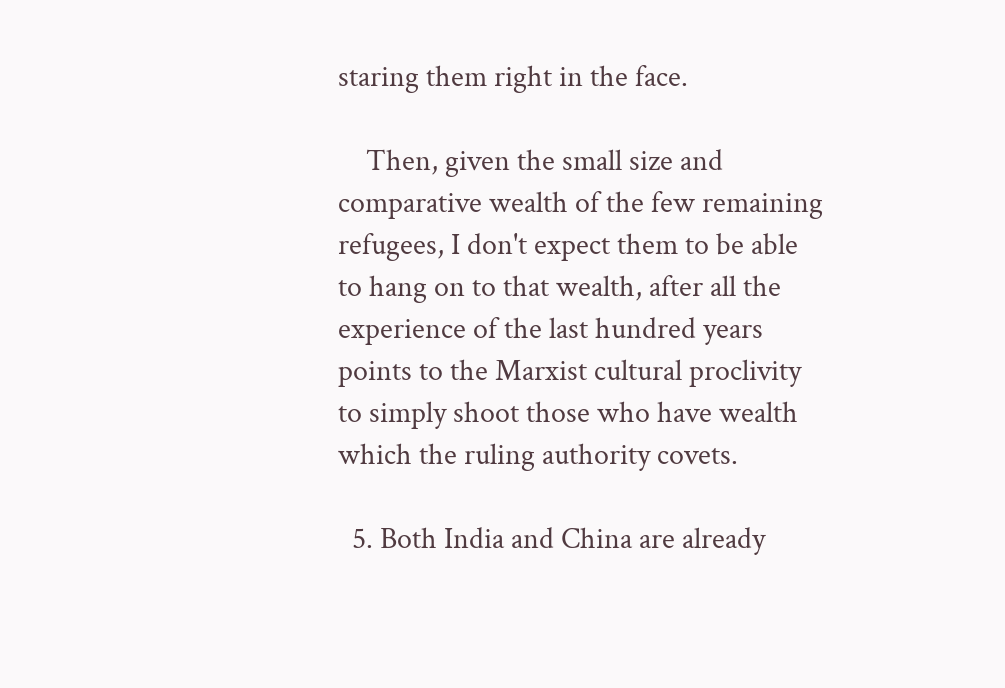staring them right in the face.

    Then, given the small size and comparative wealth of the few remaining refugees, I don't expect them to be able to hang on to that wealth, after all the experience of the last hundred years points to the Marxist cultural proclivity to simply shoot those who have wealth which the ruling authority covets.

  5. Both India and China are already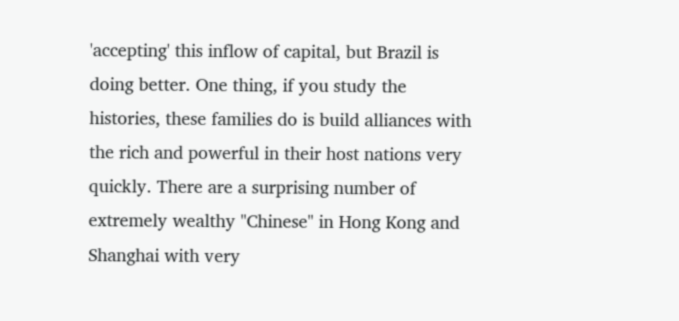'accepting' this inflow of capital, but Brazil is doing better. One thing, if you study the histories, these families do is build alliances with the rich and powerful in their host nations very quickly. There are a surprising number of extremely wealthy "Chinese" in Hong Kong and Shanghai with very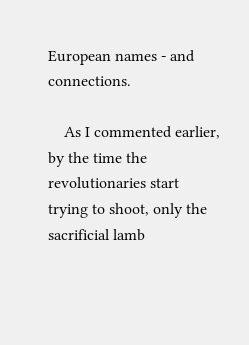European names - and connections.

    As I commented earlier, by the time the revolutionaries start trying to shoot, only the sacrificial lamb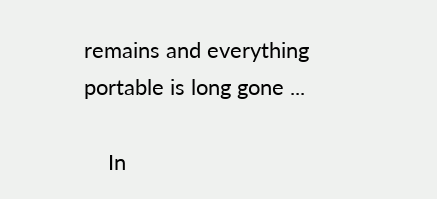remains and everything portable is long gone ...

    In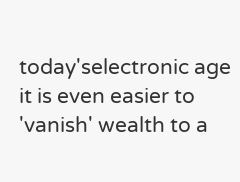today'selectronic age it is even easier to 'vanish' wealth to a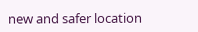new and safer location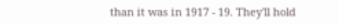than it was in 1917 - 19. They'll hold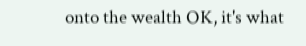onto the wealth OK, it's what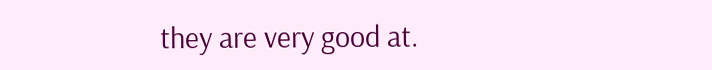they are very good at.